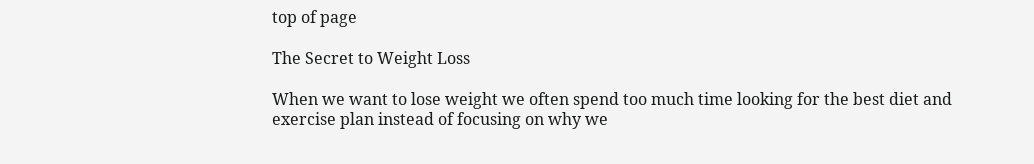top of page

The Secret to Weight Loss

When we want to lose weight we often spend too much time looking for the best diet and exercise plan instead of focusing on why we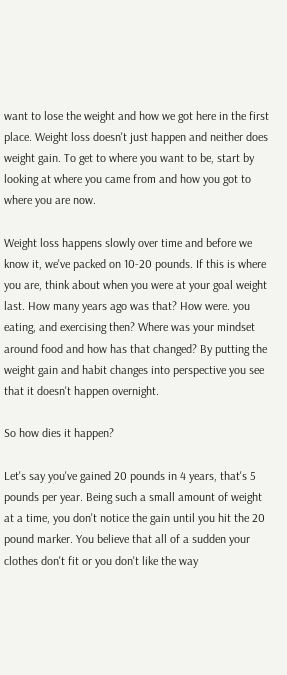want to lose the weight and how we got here in the first place. Weight loss doesn't just happen and neither does weight gain. To get to where you want to be, start by looking at where you came from and how you got to where you are now.

Weight loss happens slowly over time and before we know it, we've packed on 10-20 pounds. If this is where you are, think about when you were at your goal weight last. How many years ago was that? How were. you eating, and exercising then? Where was your mindset around food and how has that changed? By putting the weight gain and habit changes into perspective you see that it doesn't happen overnight.

So how dies it happen?

Let's say you've gained 20 pounds in 4 years, that's 5 pounds per year. Being such a small amount of weight at a time, you don't notice the gain until you hit the 20 pound marker. You believe that all of a sudden your clothes don't fit or you don't like the way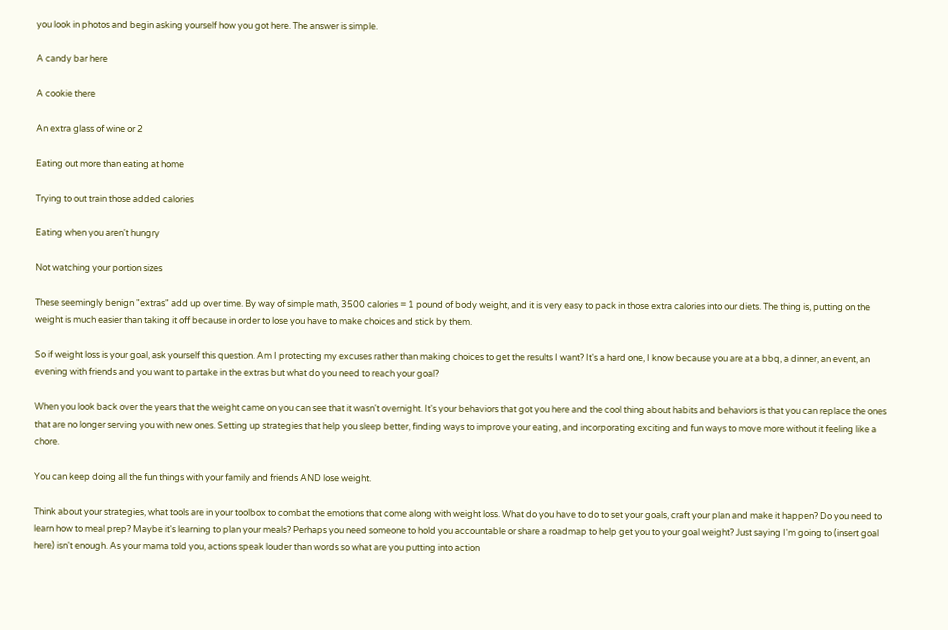you look in photos and begin asking yourself how you got here. The answer is simple.

A candy bar here

A cookie there

An extra glass of wine or 2

Eating out more than eating at home

Trying to out train those added calories

Eating when you aren't hungry

Not watching your portion sizes

These seemingly benign "extras" add up over time. By way of simple math, 3500 calories = 1 pound of body weight, and it is very easy to pack in those extra calories into our diets. The thing is, putting on the weight is much easier than taking it off because in order to lose you have to make choices and stick by them.

So if weight loss is your goal, ask yourself this question. Am I protecting my excuses rather than making choices to get the results I want? It's a hard one, I know because you are at a bbq, a dinner, an event, an evening with friends and you want to partake in the extras but what do you need to reach your goal?

When you look back over the years that the weight came on you can see that it wasn't overnight. It's your behaviors that got you here and the cool thing about habits and behaviors is that you can replace the ones that are no longer serving you with new ones. Setting up strategies that help you sleep better, finding ways to improve your eating, and incorporating exciting and fun ways to move more without it feeling like a chore.

You can keep doing all the fun things with your family and friends AND lose weight.

Think about your strategies, what tools are in your toolbox to combat the emotions that come along with weight loss. What do you have to do to set your goals, craft your plan and make it happen? Do you need to learn how to meal prep? Maybe it's learning to plan your meals? Perhaps you need someone to hold you accountable or share a roadmap to help get you to your goal weight? Just saying I'm going to (insert goal here) isn't enough. As your mama told you, actions speak louder than words so what are you putting into action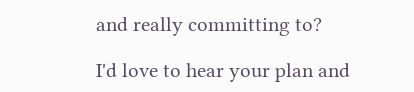and really committing to?

I'd love to hear your plan and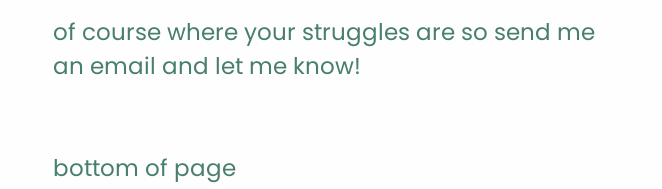of course where your struggles are so send me an email and let me know!


bottom of page